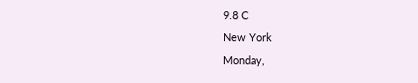9.8 C
New York
Monday,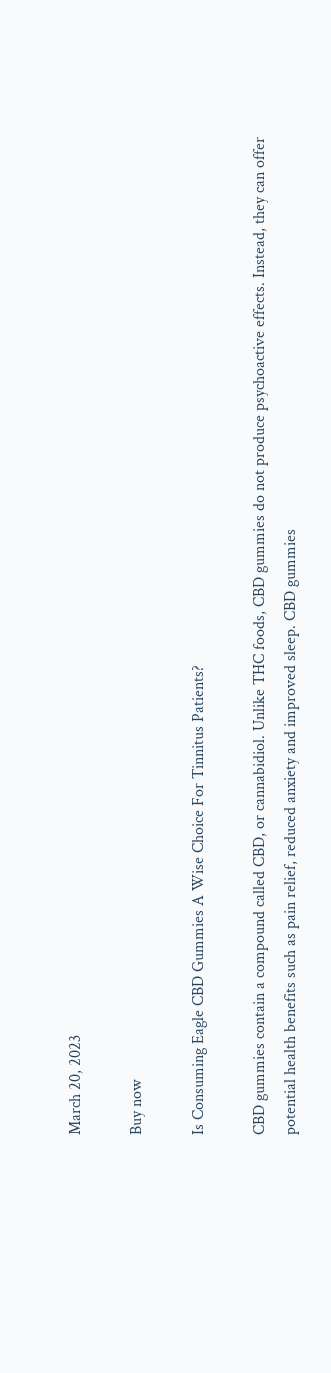March 20, 2023

Buy now

Is Consuming Eagle CBD Gummies A Wise Choice For Tinnitus Patients?

CBD gummies contain a compound called CBD, or cannabidiol. Unlike THC foods, CBD gummies do not produce psychoactive effects. Instead, they can offer potential health benefits such as pain relief, reduced anxiety and improved sleep. CBD gummies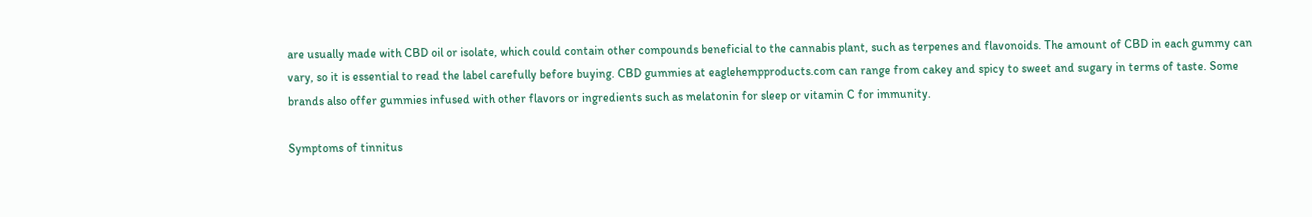are usually made with CBD oil or isolate, which could contain other compounds beneficial to the cannabis plant, such as terpenes and flavonoids. The amount of CBD in each gummy can vary, so it is essential to read the label carefully before buying. CBD gummies at eaglehempproducts.com can range from cakey and spicy to sweet and sugary in terms of taste. Some brands also offer gummies infused with other flavors or ingredients such as melatonin for sleep or vitamin C for immunity.

Symptoms of tinnitus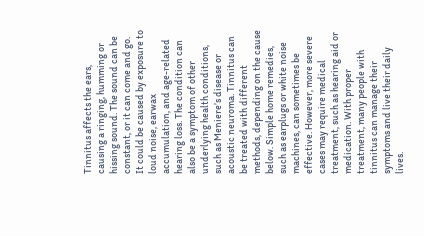Tinnitus affects the ears, causing a ringing, humming or hissing sound. The sound can be constant, or it can come and go. It could be caused by exposure to loud noise, earwax accumulation, and age-related hearing loss. The condition can also be a symptom of other underlying health conditions, such as Meniere’s disease or acoustic neuroma. Tinnitus can be treated with different methods, depending on the cause below. Simple home remedies, such as earplugs or white noise machines, can sometimes be effective. However, more severe cases may require medical treatment, such as hearing aid or medication. With proper treatment, many people with tinnitus can manage their symptoms and live their daily lives.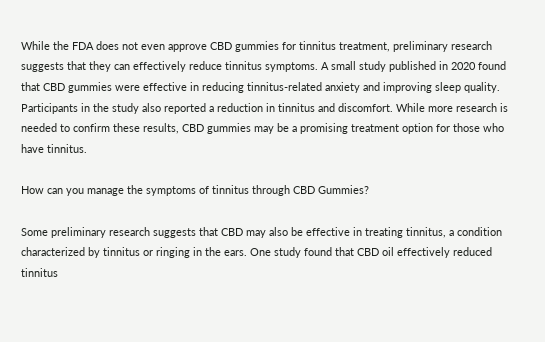While the FDA does not even approve CBD gummies for tinnitus treatment, preliminary research suggests that they can effectively reduce tinnitus symptoms. A small study published in 2020 found that CBD gummies were effective in reducing tinnitus-related anxiety and improving sleep quality. Participants in the study also reported a reduction in tinnitus and discomfort. While more research is needed to confirm these results, CBD gummies may be a promising treatment option for those who have tinnitus.

How can you manage the symptoms of tinnitus through CBD Gummies?

Some preliminary research suggests that CBD may also be effective in treating tinnitus, a condition characterized by tinnitus or ringing in the ears. One study found that CBD oil effectively reduced tinnitus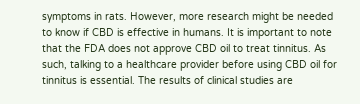symptoms in rats. However, more research might be needed to know if CBD is effective in humans. It is important to note that the FDA does not approve CBD oil to treat tinnitus. As such, talking to a healthcare provider before using CBD oil for tinnitus is essential. The results of clinical studies are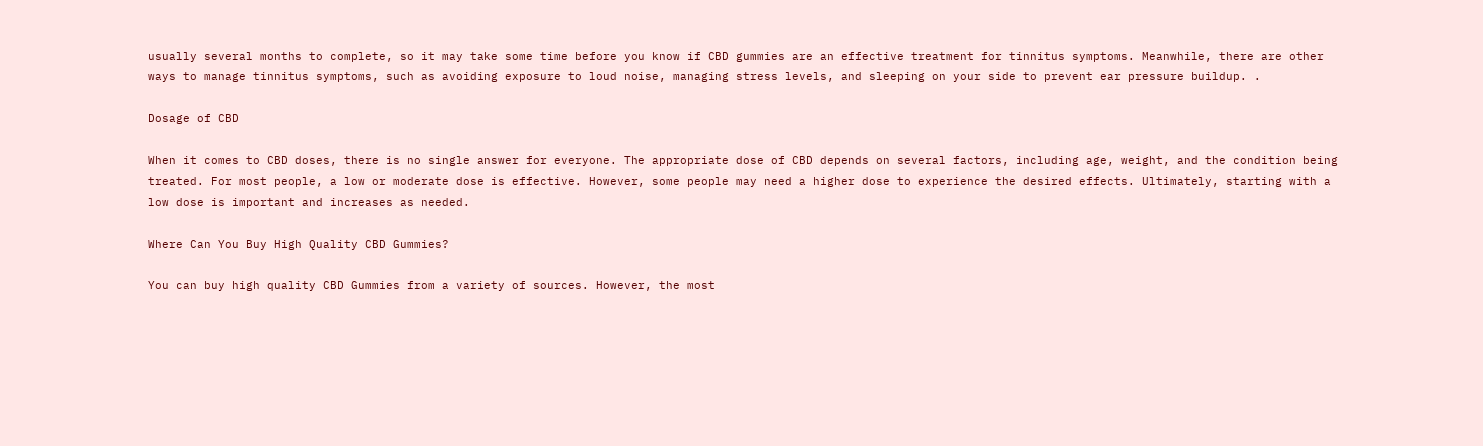usually several months to complete, so it may take some time before you know if CBD gummies are an effective treatment for tinnitus symptoms. Meanwhile, there are other ways to manage tinnitus symptoms, such as avoiding exposure to loud noise, managing stress levels, and sleeping on your side to prevent ear pressure buildup. .

Dosage of CBD

When it comes to CBD doses, there is no single answer for everyone. The appropriate dose of CBD depends on several factors, including age, weight, and the condition being treated. For most people, a low or moderate dose is effective. However, some people may need a higher dose to experience the desired effects. Ultimately, starting with a low dose is important and increases as needed.

Where Can You Buy High Quality CBD Gummies?

You can buy high quality CBD Gummies from a variety of sources. However, the most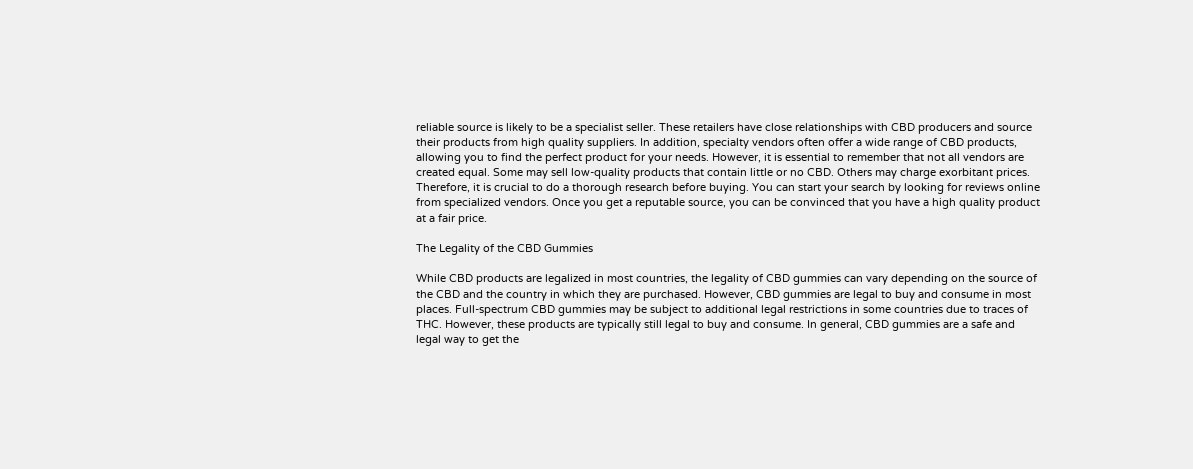reliable source is likely to be a specialist seller. These retailers have close relationships with CBD producers and source their products from high quality suppliers. In addition, specialty vendors often offer a wide range of CBD products, allowing you to find the perfect product for your needs. However, it is essential to remember that not all vendors are created equal. Some may sell low-quality products that contain little or no CBD. Others may charge exorbitant prices. Therefore, it is crucial to do a thorough research before buying. You can start your search by looking for reviews online from specialized vendors. Once you get a reputable source, you can be convinced that you have a high quality product at a fair price.

The Legality of the CBD Gummies

While CBD products are legalized in most countries, the legality of CBD gummies can vary depending on the source of the CBD and the country in which they are purchased. However, CBD gummies are legal to buy and consume in most places. Full-spectrum CBD gummies may be subject to additional legal restrictions in some countries due to traces of THC. However, these products are typically still legal to buy and consume. In general, CBD gummies are a safe and legal way to get the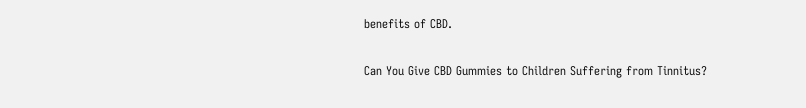benefits of CBD.

Can You Give CBD Gummies to Children Suffering from Tinnitus?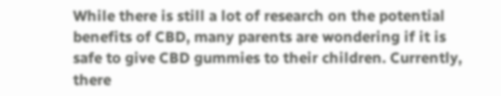While there is still a lot of research on the potential benefits of CBD, many parents are wondering if it is safe to give CBD gummies to their children. Currently, there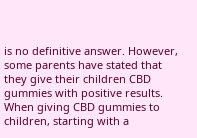is no definitive answer. However, some parents have stated that they give their children CBD gummies with positive results. When giving CBD gummies to children, starting with a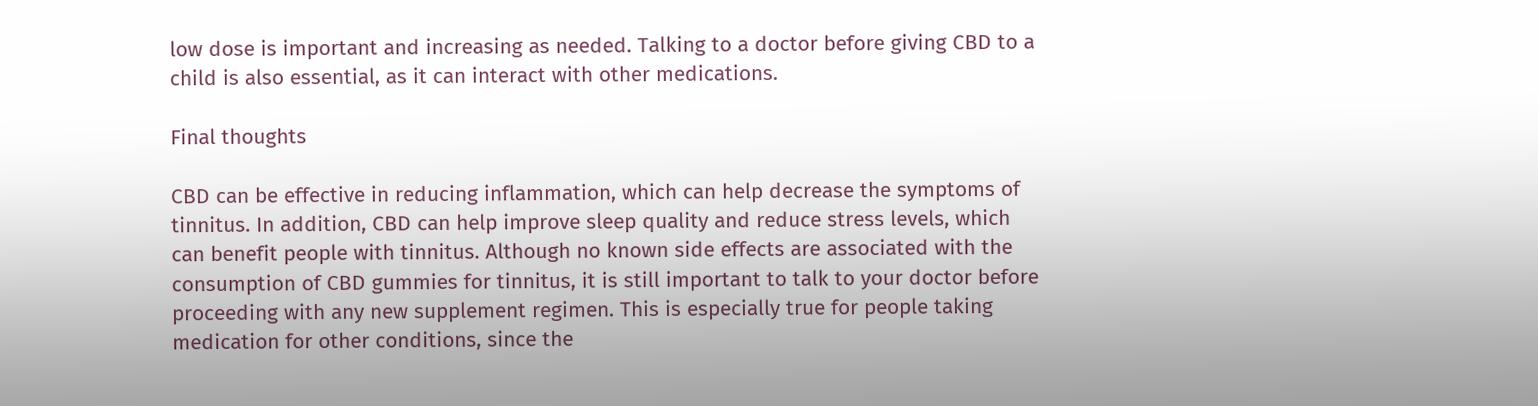low dose is important and increasing as needed. Talking to a doctor before giving CBD to a child is also essential, as it can interact with other medications.

Final thoughts

CBD can be effective in reducing inflammation, which can help decrease the symptoms of tinnitus. In addition, CBD can help improve sleep quality and reduce stress levels, which can benefit people with tinnitus. Although no known side effects are associated with the consumption of CBD gummies for tinnitus, it is still important to talk to your doctor before proceeding with any new supplement regimen. This is especially true for people taking medication for other conditions, since the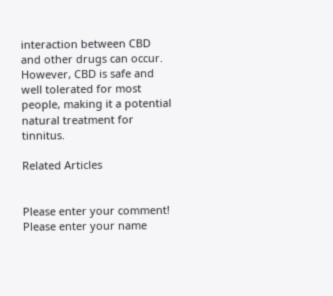interaction between CBD and other drugs can occur. However, CBD is safe and well tolerated for most people, making it a potential natural treatment for tinnitus.

Related Articles


Please enter your comment!
Please enter your name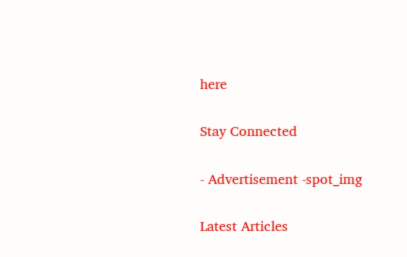here

Stay Connected

- Advertisement -spot_img

Latest Articles